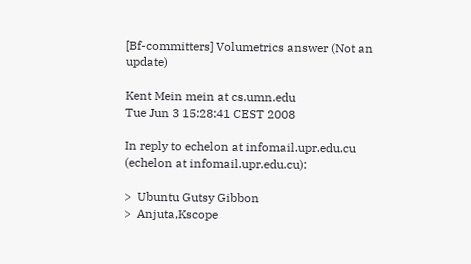[Bf-committers] Volumetrics answer (Not an update)

Kent Mein mein at cs.umn.edu
Tue Jun 3 15:28:41 CEST 2008

In reply to echelon at infomail.upr.edu.cu (echelon at infomail.upr.edu.cu):

>  Ubuntu Gutsy Gibbon
>  Anjuta,Kscope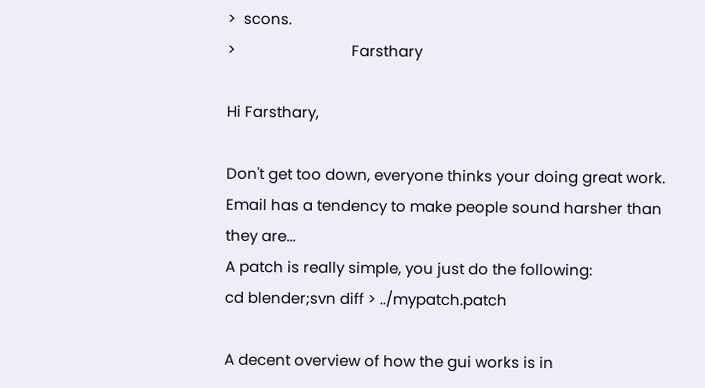>  scons.
>                             Farsthary

Hi Farsthary,

Don't get too down, everyone thinks your doing great work.
Email has a tendency to make people sound harsher than they are...
A patch is really simple, you just do the following:
cd blender;svn diff > ../mypatch.patch

A decent overview of how the gui works is in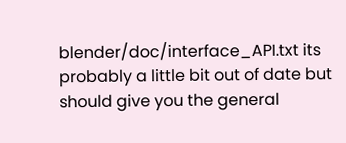blender/doc/interface_API.txt its probably a little bit out of date but
should give you the general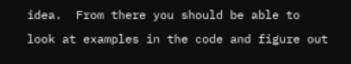idea.  From there you should be able to
look at examples in the code and figure out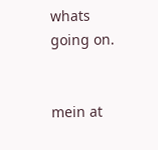whats going on.


mein at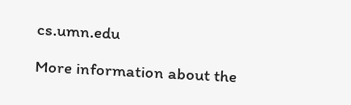cs.umn.edu

More information about the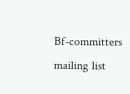Bf-committers mailing list